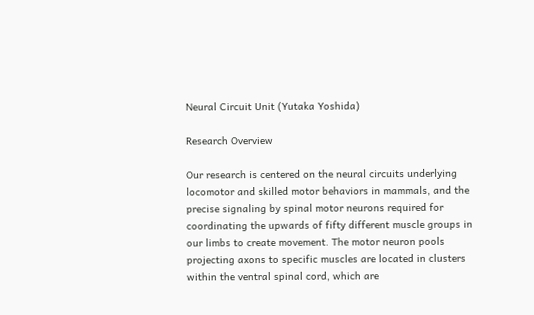Neural Circuit Unit (Yutaka Yoshida)

Research Overview

Our research is centered on the neural circuits underlying locomotor and skilled motor behaviors in mammals, and the precise signaling by spinal motor neurons required for coordinating the upwards of fifty different muscle groups in our limbs to create movement. The motor neuron pools projecting axons to specific muscles are located in clusters within the ventral spinal cord, which are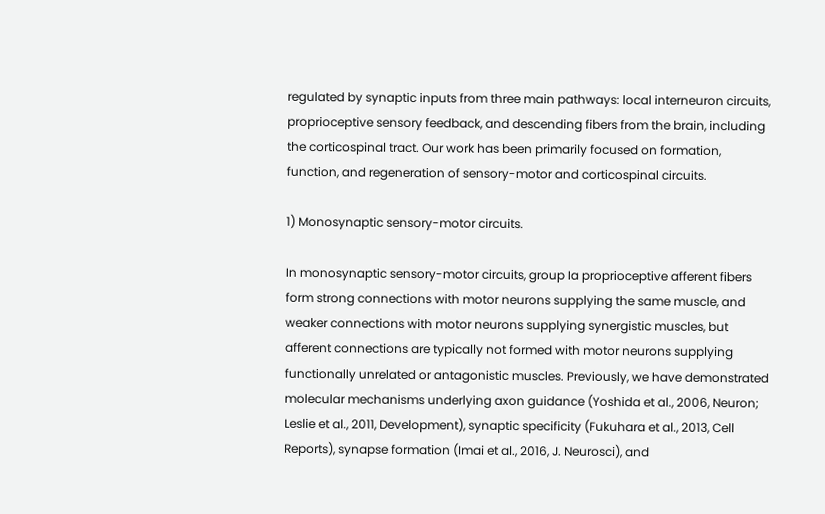regulated by synaptic inputs from three main pathways: local interneuron circuits, proprioceptive sensory feedback, and descending fibers from the brain, including the corticospinal tract. Our work has been primarily focused on formation, function, and regeneration of sensory-motor and corticospinal circuits.

1) Monosynaptic sensory-motor circuits.

In monosynaptic sensory-motor circuits, group Ia proprioceptive afferent fibers form strong connections with motor neurons supplying the same muscle, and weaker connections with motor neurons supplying synergistic muscles, but afferent connections are typically not formed with motor neurons supplying functionally unrelated or antagonistic muscles. Previously, we have demonstrated molecular mechanisms underlying axon guidance (Yoshida et al., 2006, Neuron; Leslie et al., 2011, Development), synaptic specificity (Fukuhara et al., 2013, Cell Reports), synapse formation (Imai et al., 2016, J. Neurosci), and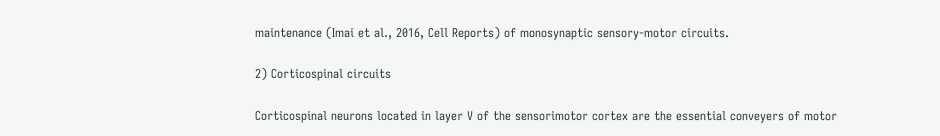maintenance (Imai et al., 2016, Cell Reports) of monosynaptic sensory-motor circuits.

2) Corticospinal circuits

Corticospinal neurons located in layer V of the sensorimotor cortex are the essential conveyers of motor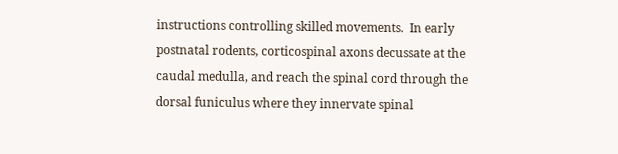instructions controlling skilled movements.  In early postnatal rodents, corticospinal axons decussate at the caudal medulla, and reach the spinal cord through the dorsal funiculus where they innervate spinal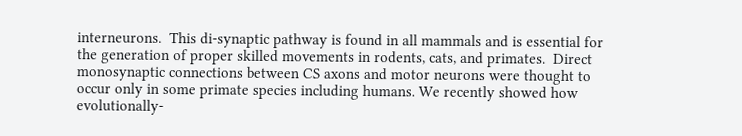interneurons.  This di-synaptic pathway is found in all mammals and is essential for the generation of proper skilled movements in rodents, cats, and primates.  Direct monosynaptic connections between CS axons and motor neurons were thought to occur only in some primate species including humans. We recently showed how evolutionally-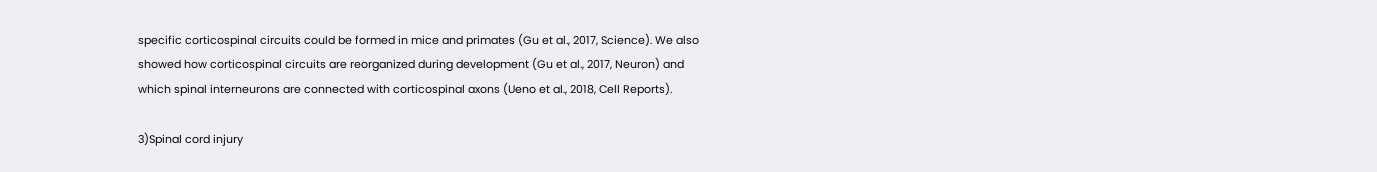specific corticospinal circuits could be formed in mice and primates (Gu et al., 2017, Science). We also showed how corticospinal circuits are reorganized during development (Gu et al., 2017, Neuron) and which spinal interneurons are connected with corticospinal axons (Ueno et al., 2018, Cell Reports).

3)Spinal cord injury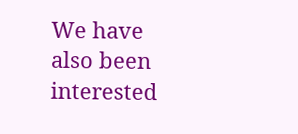We have also been interested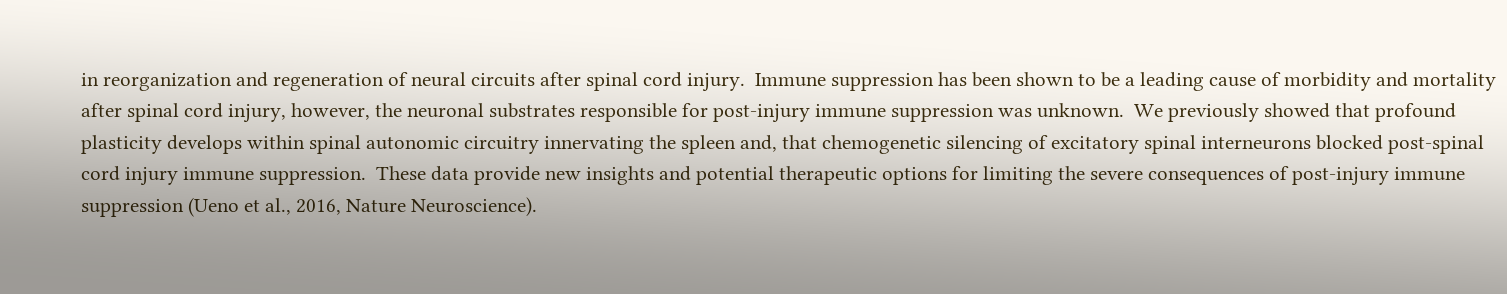in reorganization and regeneration of neural circuits after spinal cord injury.  Immune suppression has been shown to be a leading cause of morbidity and mortality after spinal cord injury, however, the neuronal substrates responsible for post-injury immune suppression was unknown.  We previously showed that profound plasticity develops within spinal autonomic circuitry innervating the spleen and, that chemogenetic silencing of excitatory spinal interneurons blocked post-spinal cord injury immune suppression.  These data provide new insights and potential therapeutic options for limiting the severe consequences of post-injury immune suppression (Ueno et al., 2016, Nature Neuroscience).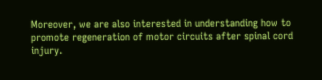Moreover, we are also interested in understanding how to promote regeneration of motor circuits after spinal cord injury.